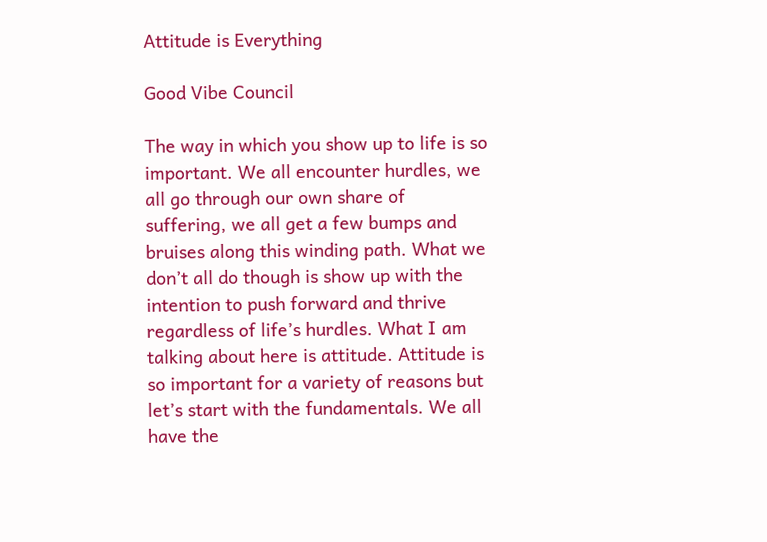Attitude is Everything

Good Vibe Council

The way in which you show up to life is so important. We all encounter hurdles, we all go through our own share of suffering, we all get a few bumps and bruises along this winding path. What we don’t all do though is show up with the intention to push forward and thrive regardless of life’s hurdles. What I am talking about here is attitude. Attitude is so important for a variety of reasons but let’s start with the fundamentals. We all have the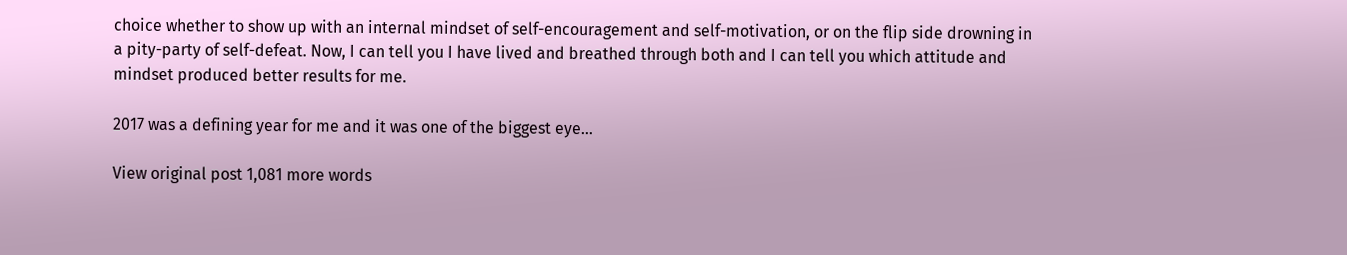choice whether to show up with an internal mindset of self-encouragement and self-motivation, or on the flip side drowning in a pity-party of self-defeat. Now, I can tell you I have lived and breathed through both and I can tell you which attitude and mindset produced better results for me.

2017 was a defining year for me and it was one of the biggest eye…

View original post 1,081 more words